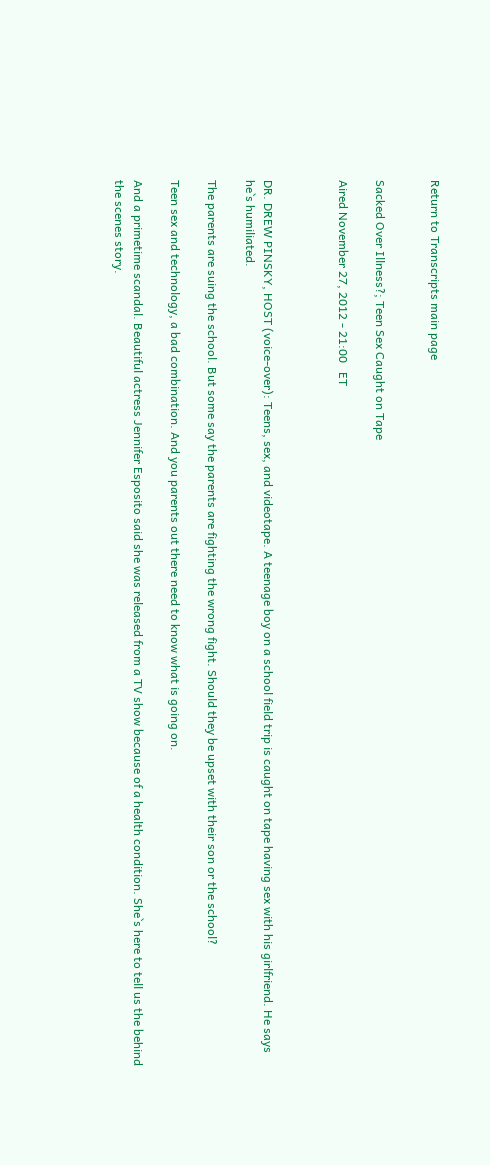Return to Transcripts main page


Sacked Over Illness?; Teen Sex Caught on Tape

Aired November 27, 2012 - 21:00   ET



DR. DREW PINSKY, HOST (voice-over): Teens, sex, and videotape. A teenage boy on a school field trip is caught on tape having sex with his girlfriend. He says he`s humiliated.

The parents are suing the school. But some say the parents are fighting the wrong fight. Should they be upset with their son or the school?

Teen sex and technology, a bad combination. And you parents out there need to know what is going on.

And a primetime scandal. Beautiful actress Jennifer Esposito said she was released from a TV show because of a health condition. She`s here to tell us the behind the scenes story.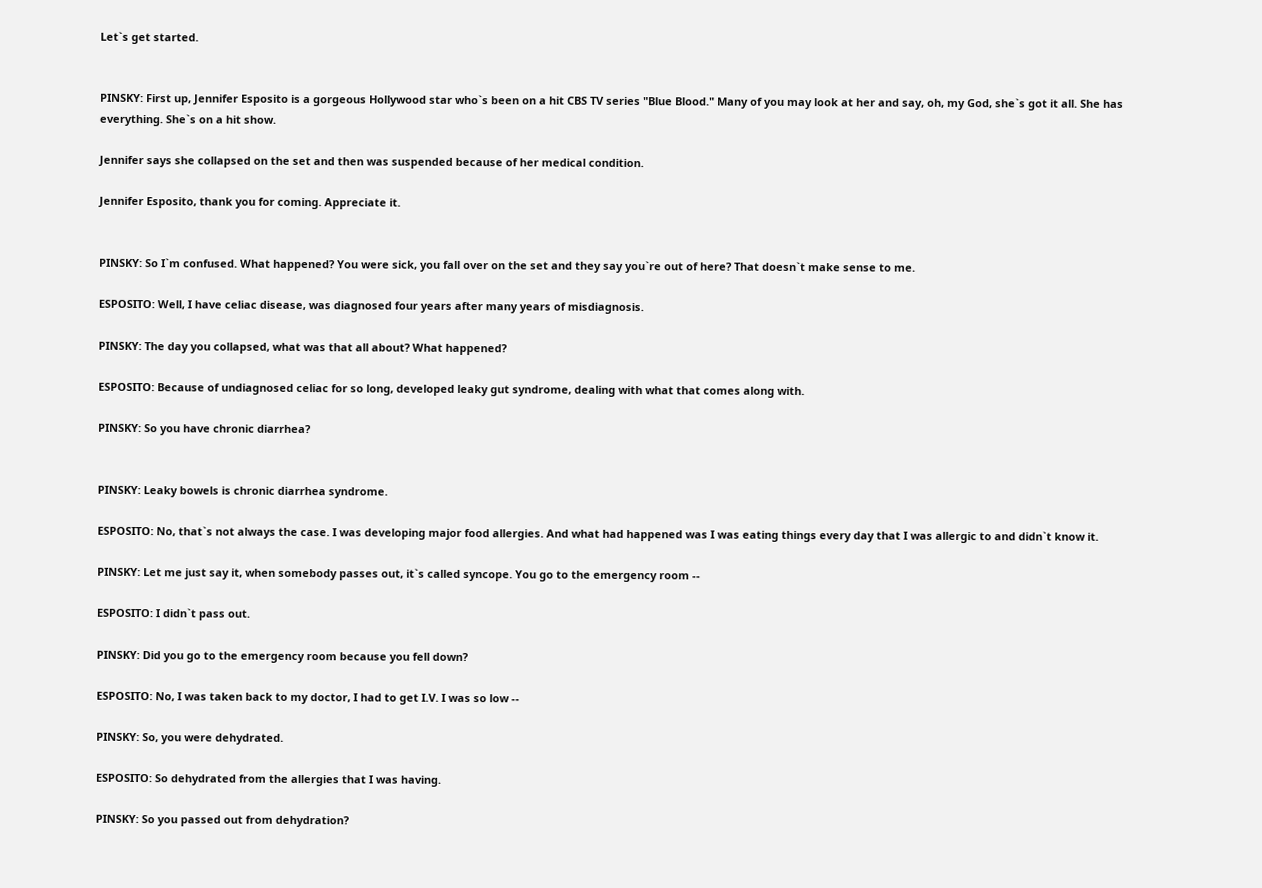Let`s get started.


PINSKY: First up, Jennifer Esposito is a gorgeous Hollywood star who`s been on a hit CBS TV series "Blue Blood." Many of you may look at her and say, oh, my God, she`s got it all. She has everything. She`s on a hit show.

Jennifer says she collapsed on the set and then was suspended because of her medical condition.

Jennifer Esposito, thank you for coming. Appreciate it.


PINSKY: So I`m confused. What happened? You were sick, you fall over on the set and they say you`re out of here? That doesn`t make sense to me.

ESPOSITO: Well, I have celiac disease, was diagnosed four years after many years of misdiagnosis.

PINSKY: The day you collapsed, what was that all about? What happened?

ESPOSITO: Because of undiagnosed celiac for so long, developed leaky gut syndrome, dealing with what that comes along with.

PINSKY: So you have chronic diarrhea?


PINSKY: Leaky bowels is chronic diarrhea syndrome.

ESPOSITO: No, that`s not always the case. I was developing major food allergies. And what had happened was I was eating things every day that I was allergic to and didn`t know it.

PINSKY: Let me just say it, when somebody passes out, it`s called syncope. You go to the emergency room --

ESPOSITO: I didn`t pass out.

PINSKY: Did you go to the emergency room because you fell down?

ESPOSITO: No, I was taken back to my doctor, I had to get I.V. I was so low --

PINSKY: So, you were dehydrated.

ESPOSITO: So dehydrated from the allergies that I was having.

PINSKY: So you passed out from dehydration?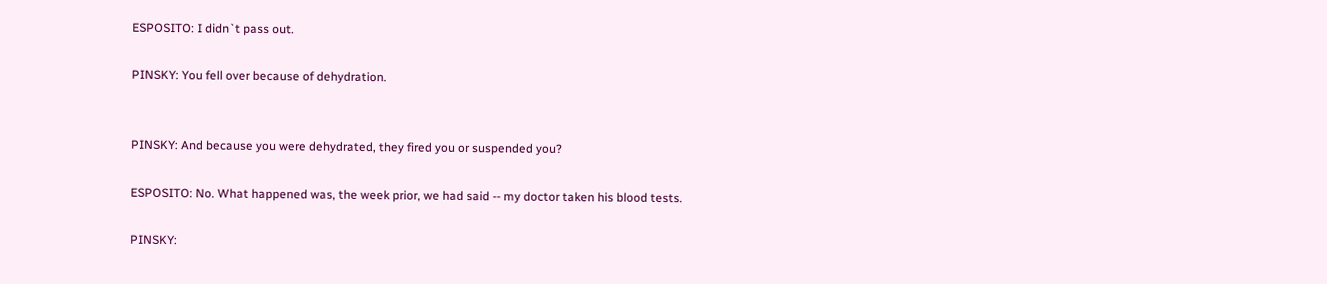ESPOSITO: I didn`t pass out.

PINSKY: You fell over because of dehydration.


PINSKY: And because you were dehydrated, they fired you or suspended you?

ESPOSITO: No. What happened was, the week prior, we had said -- my doctor taken his blood tests.

PINSKY: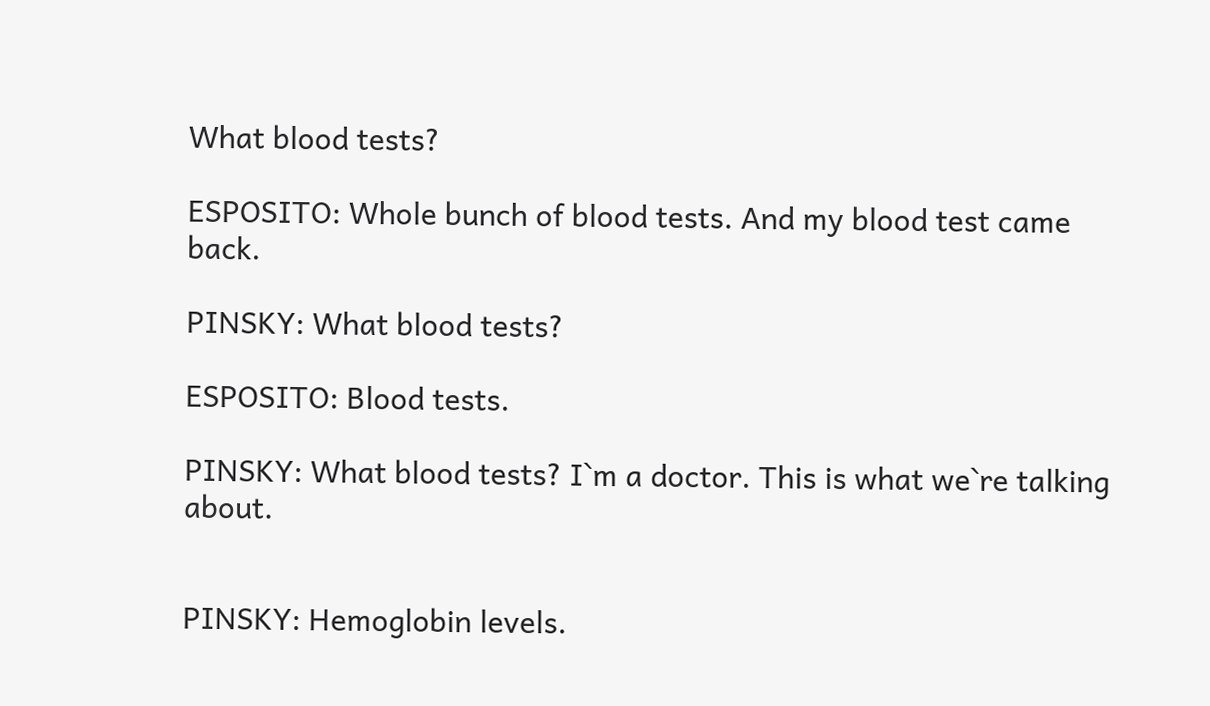What blood tests?

ESPOSITO: Whole bunch of blood tests. And my blood test came back.

PINSKY: What blood tests?

ESPOSITO: Blood tests.

PINSKY: What blood tests? I`m a doctor. This is what we`re talking about.


PINSKY: Hemoglobin levels.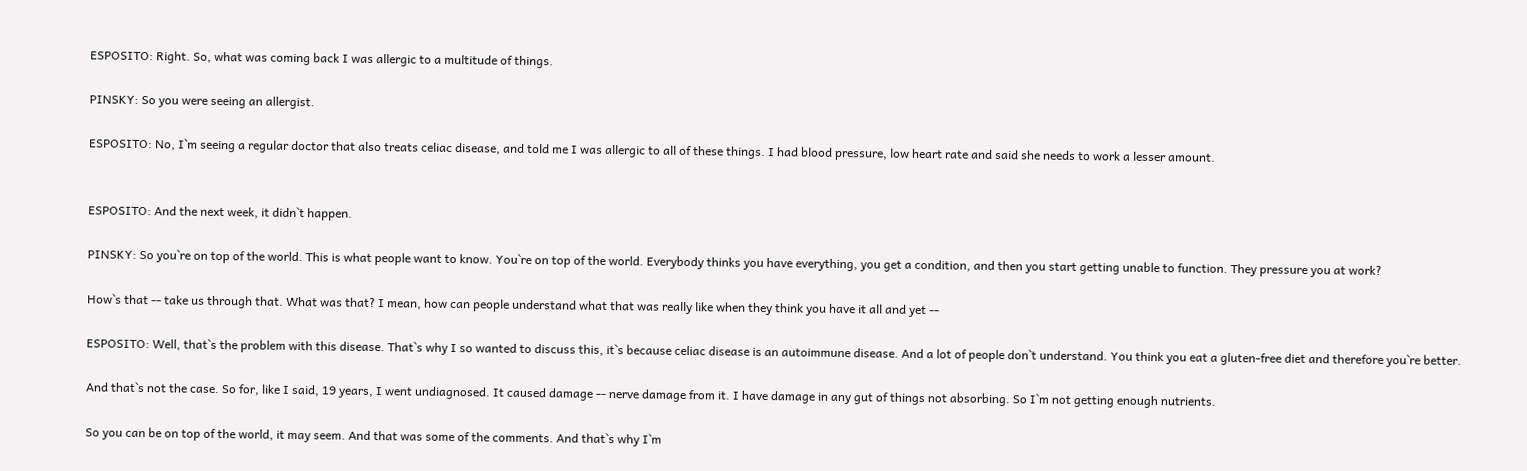ESPOSITO: Right. So, what was coming back I was allergic to a multitude of things.

PINSKY: So you were seeing an allergist.

ESPOSITO: No, I`m seeing a regular doctor that also treats celiac disease, and told me I was allergic to all of these things. I had blood pressure, low heart rate and said she needs to work a lesser amount.


ESPOSITO: And the next week, it didn`t happen.

PINSKY: So you`re on top of the world. This is what people want to know. You`re on top of the world. Everybody thinks you have everything, you get a condition, and then you start getting unable to function. They pressure you at work?

How`s that -- take us through that. What was that? I mean, how can people understand what that was really like when they think you have it all and yet --

ESPOSITO: Well, that`s the problem with this disease. That`s why I so wanted to discuss this, it`s because celiac disease is an autoimmune disease. And a lot of people don`t understand. You think you eat a gluten-free diet and therefore you`re better.

And that`s not the case. So for, like I said, 19 years, I went undiagnosed. It caused damage -- nerve damage from it. I have damage in any gut of things not absorbing. So I`m not getting enough nutrients.

So you can be on top of the world, it may seem. And that was some of the comments. And that`s why I`m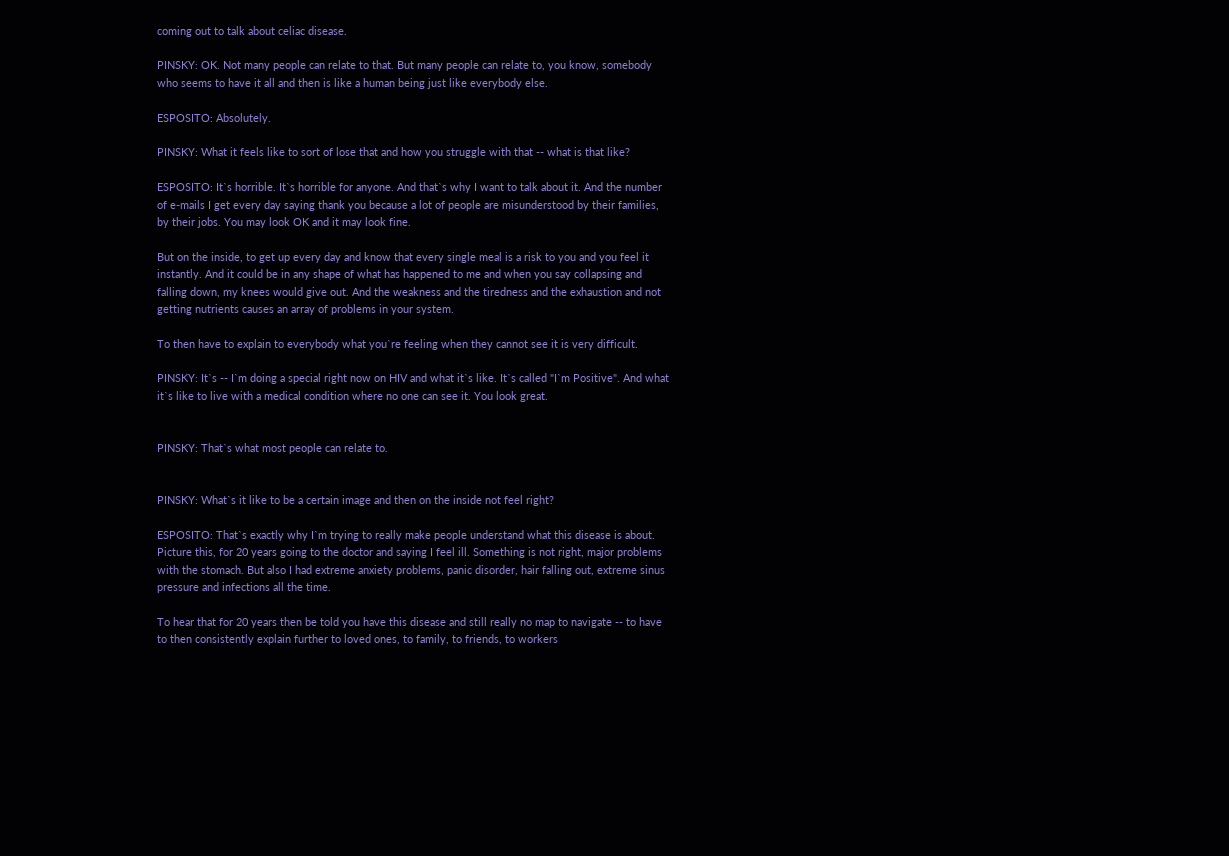coming out to talk about celiac disease.

PINSKY: OK. Not many people can relate to that. But many people can relate to, you know, somebody who seems to have it all and then is like a human being just like everybody else.

ESPOSITO: Absolutely.

PINSKY: What it feels like to sort of lose that and how you struggle with that -- what is that like?

ESPOSITO: It`s horrible. It`s horrible for anyone. And that`s why I want to talk about it. And the number of e-mails I get every day saying thank you because a lot of people are misunderstood by their families, by their jobs. You may look OK and it may look fine.

But on the inside, to get up every day and know that every single meal is a risk to you and you feel it instantly. And it could be in any shape of what has happened to me and when you say collapsing and falling down, my knees would give out. And the weakness and the tiredness and the exhaustion and not getting nutrients causes an array of problems in your system.

To then have to explain to everybody what you`re feeling when they cannot see it is very difficult.

PINSKY: It`s -- I`m doing a special right now on HIV and what it`s like. It`s called "I`m Positive". And what it`s like to live with a medical condition where no one can see it. You look great.


PINSKY: That`s what most people can relate to.


PINSKY: What`s it like to be a certain image and then on the inside not feel right?

ESPOSITO: That`s exactly why I`m trying to really make people understand what this disease is about. Picture this, for 20 years going to the doctor and saying I feel ill. Something is not right, major problems with the stomach. But also I had extreme anxiety problems, panic disorder, hair falling out, extreme sinus pressure and infections all the time.

To hear that for 20 years then be told you have this disease and still really no map to navigate -- to have to then consistently explain further to loved ones, to family, to friends, to workers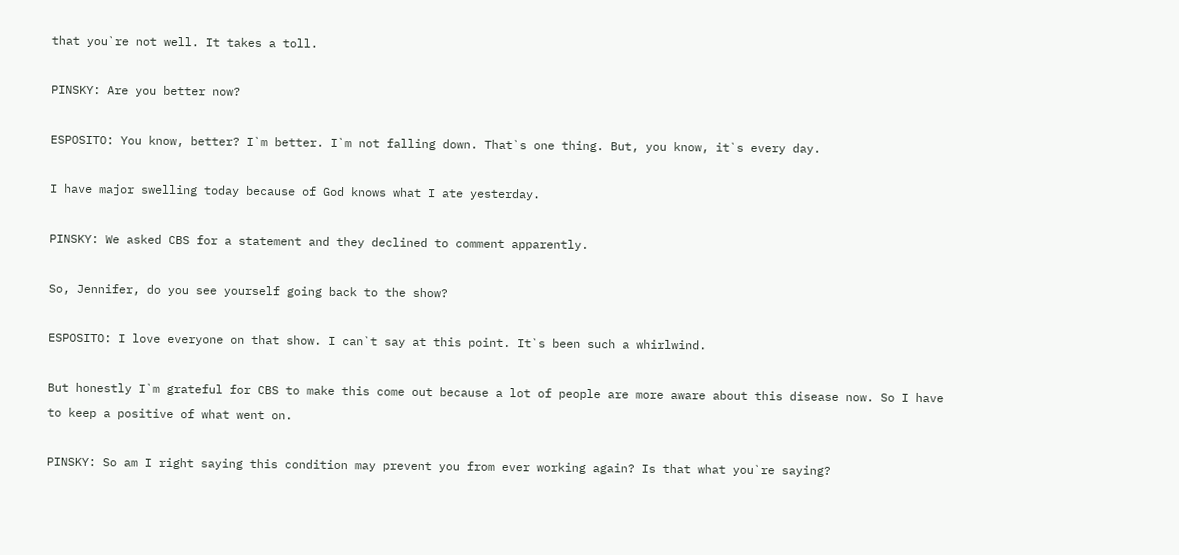that you`re not well. It takes a toll.

PINSKY: Are you better now?

ESPOSITO: You know, better? I`m better. I`m not falling down. That`s one thing. But, you know, it`s every day.

I have major swelling today because of God knows what I ate yesterday.

PINSKY: We asked CBS for a statement and they declined to comment apparently.

So, Jennifer, do you see yourself going back to the show?

ESPOSITO: I love everyone on that show. I can`t say at this point. It`s been such a whirlwind.

But honestly I`m grateful for CBS to make this come out because a lot of people are more aware about this disease now. So I have to keep a positive of what went on.

PINSKY: So am I right saying this condition may prevent you from ever working again? Is that what you`re saying?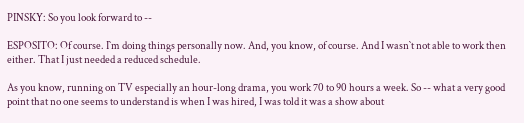PINSKY: So you look forward to --

ESPOSITO: Of course. I`m doing things personally now. And, you know, of course. And I wasn`t not able to work then either. That I just needed a reduced schedule.

As you know, running on TV especially an hour-long drama, you work 70 to 90 hours a week. So -- what a very good point that no one seems to understand is when I was hired, I was told it was a show about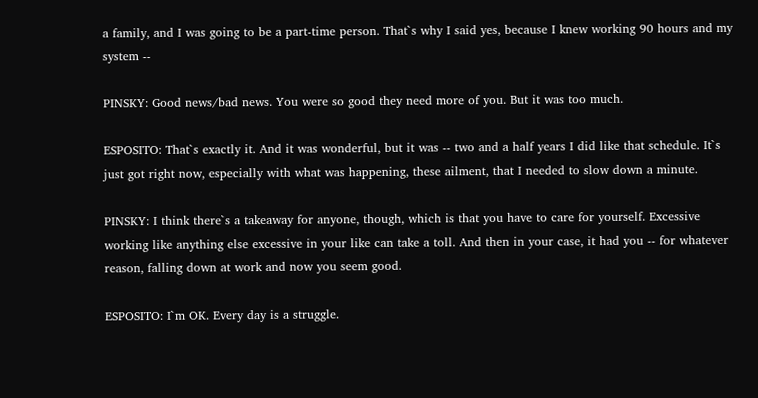a family, and I was going to be a part-time person. That`s why I said yes, because I knew working 90 hours and my system --

PINSKY: Good news/bad news. You were so good they need more of you. But it was too much.

ESPOSITO: That`s exactly it. And it was wonderful, but it was -- two and a half years I did like that schedule. It`s just got right now, especially with what was happening, these ailment, that I needed to slow down a minute.

PINSKY: I think there`s a takeaway for anyone, though, which is that you have to care for yourself. Excessive working like anything else excessive in your like can take a toll. And then in your case, it had you -- for whatever reason, falling down at work and now you seem good.

ESPOSITO: I`m OK. Every day is a struggle.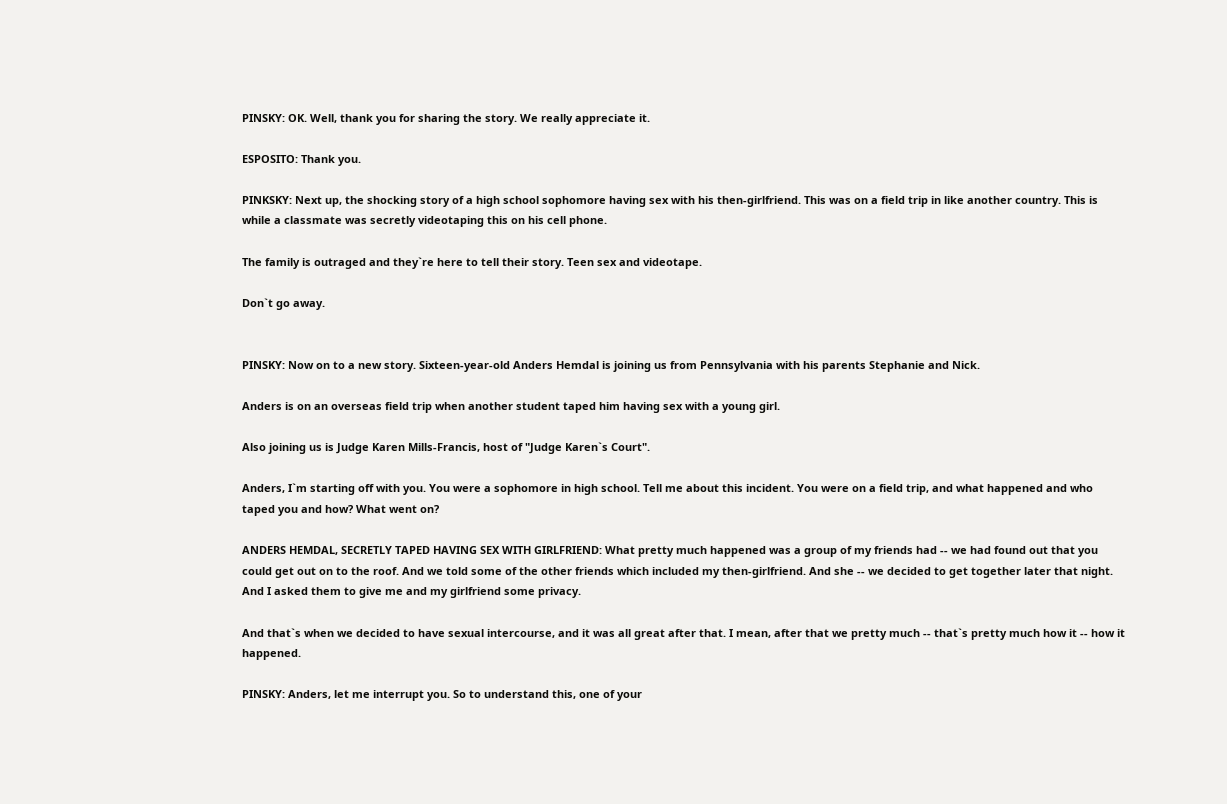PINSKY: OK. Well, thank you for sharing the story. We really appreciate it.

ESPOSITO: Thank you.

PINKSKY: Next up, the shocking story of a high school sophomore having sex with his then-girlfriend. This was on a field trip in like another country. This is while a classmate was secretly videotaping this on his cell phone.

The family is outraged and they`re here to tell their story. Teen sex and videotape.

Don`t go away.


PINSKY: Now on to a new story. Sixteen-year-old Anders Hemdal is joining us from Pennsylvania with his parents Stephanie and Nick.

Anders is on an overseas field trip when another student taped him having sex with a young girl.

Also joining us is Judge Karen Mills-Francis, host of "Judge Karen`s Court".

Anders, I`m starting off with you. You were a sophomore in high school. Tell me about this incident. You were on a field trip, and what happened and who taped you and how? What went on?

ANDERS HEMDAL, SECRETLY TAPED HAVING SEX WITH GIRLFRIEND: What pretty much happened was a group of my friends had -- we had found out that you could get out on to the roof. And we told some of the other friends which included my then-girlfriend. And she -- we decided to get together later that night. And I asked them to give me and my girlfriend some privacy.

And that`s when we decided to have sexual intercourse, and it was all great after that. I mean, after that we pretty much -- that`s pretty much how it -- how it happened.

PINSKY: Anders, let me interrupt you. So to understand this, one of your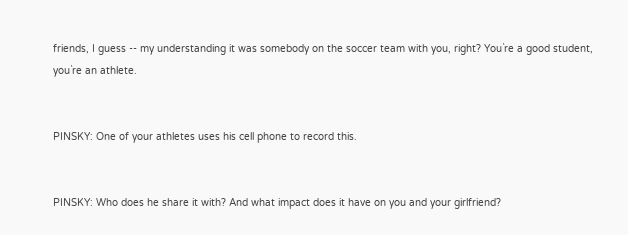friends, I guess -- my understanding it was somebody on the soccer team with you, right? You`re a good student, you`re an athlete.


PINSKY: One of your athletes uses his cell phone to record this.


PINSKY: Who does he share it with? And what impact does it have on you and your girlfriend?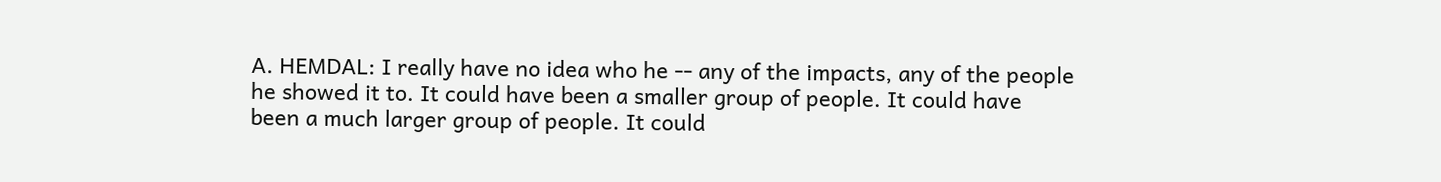A. HEMDAL: I really have no idea who he -- any of the impacts, any of the people he showed it to. It could have been a smaller group of people. It could have been a much larger group of people. It could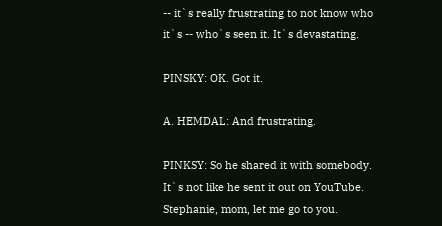-- it`s really frustrating to not know who it`s -- who`s seen it. It`s devastating.

PINSKY: OK. Got it.

A. HEMDAL: And frustrating.

PINKSY: So he shared it with somebody. It`s not like he sent it out on YouTube. Stephanie, mom, let me go to you.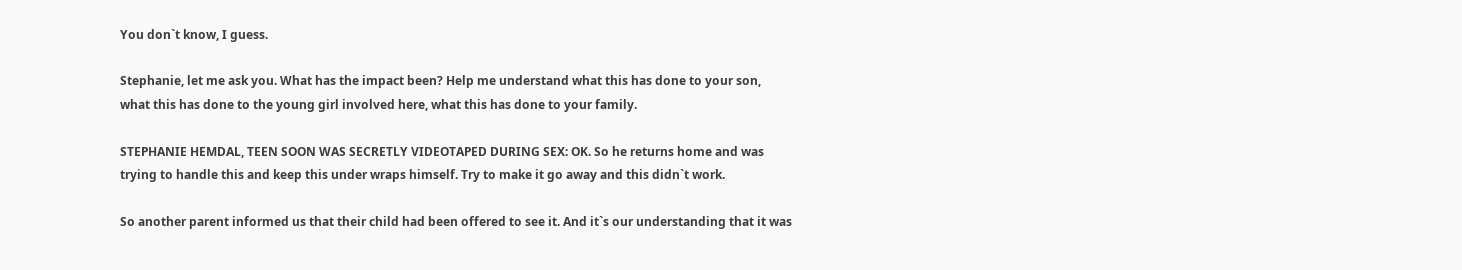You don`t know, I guess.

Stephanie, let me ask you. What has the impact been? Help me understand what this has done to your son, what this has done to the young girl involved here, what this has done to your family.

STEPHANIE HEMDAL, TEEN SOON WAS SECRETLY VIDEOTAPED DURING SEX: OK. So he returns home and was trying to handle this and keep this under wraps himself. Try to make it go away and this didn`t work.

So another parent informed us that their child had been offered to see it. And it`s our understanding that it was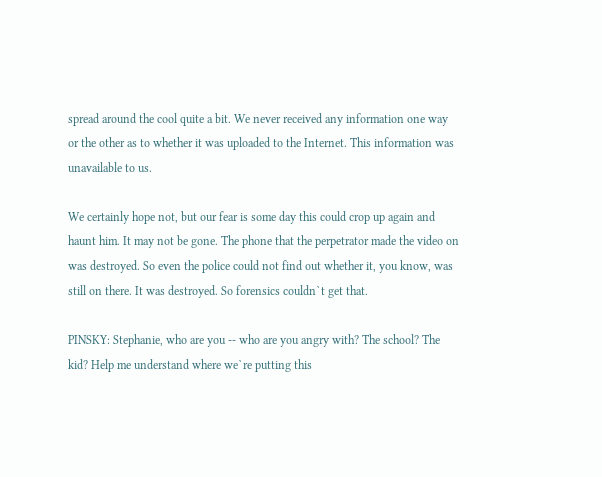spread around the cool quite a bit. We never received any information one way or the other as to whether it was uploaded to the Internet. This information was unavailable to us.

We certainly hope not, but our fear is some day this could crop up again and haunt him. It may not be gone. The phone that the perpetrator made the video on was destroyed. So even the police could not find out whether it, you know, was still on there. It was destroyed. So forensics couldn`t get that.

PINSKY: Stephanie, who are you -- who are you angry with? The school? The kid? Help me understand where we`re putting this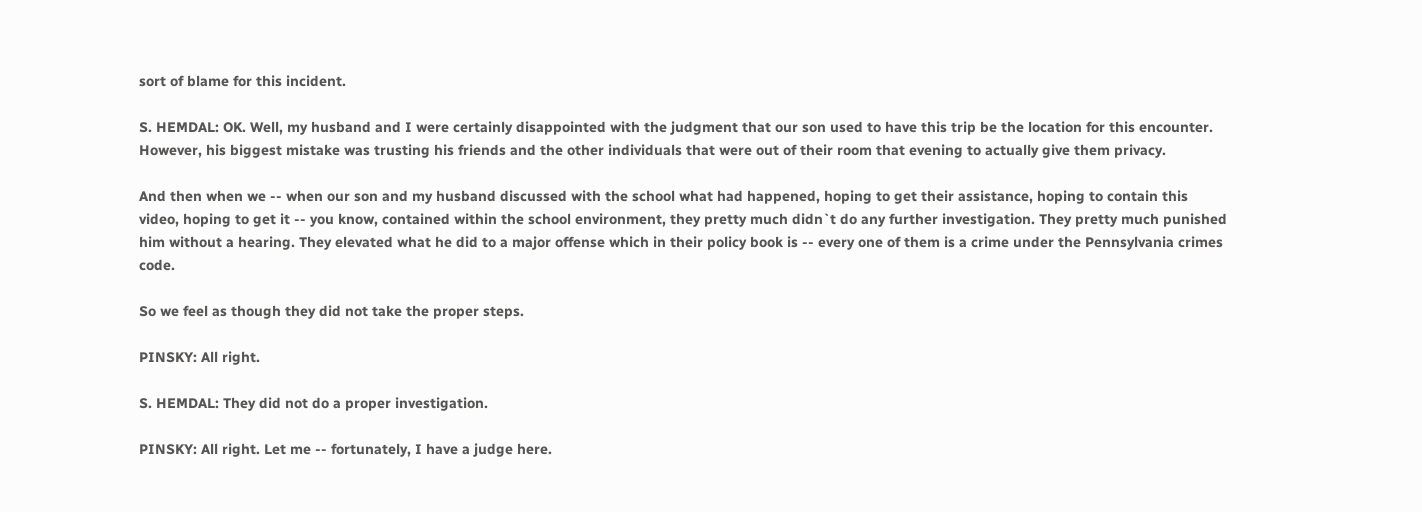sort of blame for this incident.

S. HEMDAL: OK. Well, my husband and I were certainly disappointed with the judgment that our son used to have this trip be the location for this encounter. However, his biggest mistake was trusting his friends and the other individuals that were out of their room that evening to actually give them privacy.

And then when we -- when our son and my husband discussed with the school what had happened, hoping to get their assistance, hoping to contain this video, hoping to get it -- you know, contained within the school environment, they pretty much didn`t do any further investigation. They pretty much punished him without a hearing. They elevated what he did to a major offense which in their policy book is -- every one of them is a crime under the Pennsylvania crimes code.

So we feel as though they did not take the proper steps.

PINSKY: All right.

S. HEMDAL: They did not do a proper investigation.

PINSKY: All right. Let me -- fortunately, I have a judge here.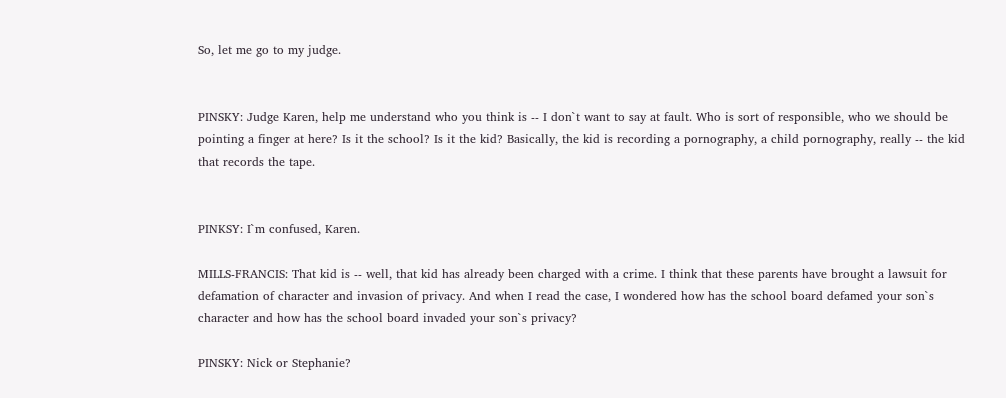So, let me go to my judge.


PINSKY: Judge Karen, help me understand who you think is -- I don`t want to say at fault. Who is sort of responsible, who we should be pointing a finger at here? Is it the school? Is it the kid? Basically, the kid is recording a pornography, a child pornography, really -- the kid that records the tape.


PINKSY: I`m confused, Karen.

MILLS-FRANCIS: That kid is -- well, that kid has already been charged with a crime. I think that these parents have brought a lawsuit for defamation of character and invasion of privacy. And when I read the case, I wondered how has the school board defamed your son`s character and how has the school board invaded your son`s privacy?

PINSKY: Nick or Stephanie?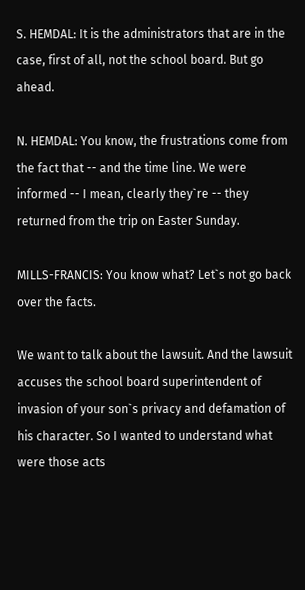S. HEMDAL: It is the administrators that are in the case, first of all, not the school board. But go ahead.

N. HEMDAL: You know, the frustrations come from the fact that -- and the time line. We were informed -- I mean, clearly they`re -- they returned from the trip on Easter Sunday.

MILLS-FRANCIS: You know what? Let`s not go back over the facts.

We want to talk about the lawsuit. And the lawsuit accuses the school board superintendent of invasion of your son`s privacy and defamation of his character. So I wanted to understand what were those acts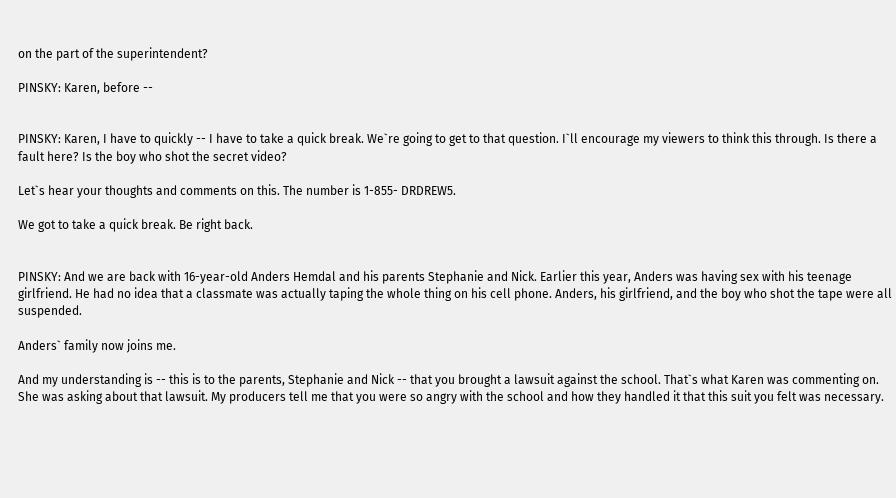on the part of the superintendent?

PINSKY: Karen, before --


PINSKY: Karen, I have to quickly -- I have to take a quick break. We`re going to get to that question. I`ll encourage my viewers to think this through. Is there a fault here? Is the boy who shot the secret video?

Let`s hear your thoughts and comments on this. The number is 1-855- DRDREW5.

We got to take a quick break. Be right back.


PINSKY: And we are back with 16-year-old Anders Hemdal and his parents Stephanie and Nick. Earlier this year, Anders was having sex with his teenage girlfriend. He had no idea that a classmate was actually taping the whole thing on his cell phone. Anders, his girlfriend, and the boy who shot the tape were all suspended.

Anders` family now joins me.

And my understanding is -- this is to the parents, Stephanie and Nick -- that you brought a lawsuit against the school. That`s what Karen was commenting on. She was asking about that lawsuit. My producers tell me that you were so angry with the school and how they handled it that this suit you felt was necessary.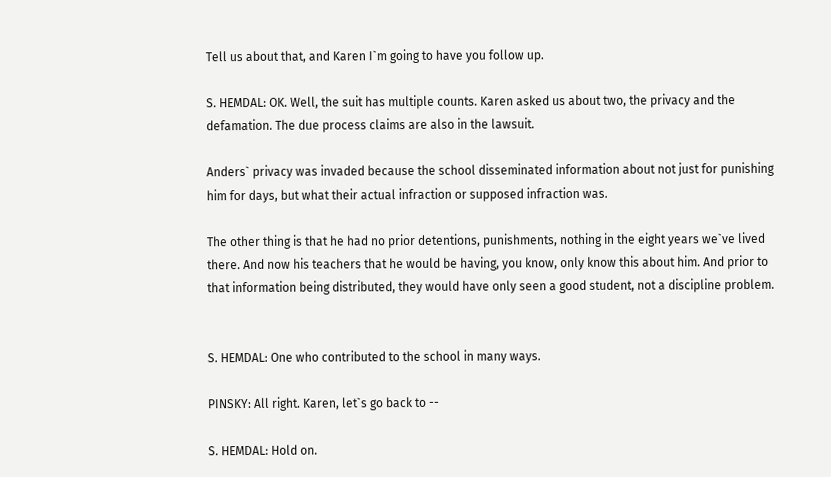Tell us about that, and Karen I`m going to have you follow up.

S. HEMDAL: OK. Well, the suit has multiple counts. Karen asked us about two, the privacy and the defamation. The due process claims are also in the lawsuit.

Anders` privacy was invaded because the school disseminated information about not just for punishing him for days, but what their actual infraction or supposed infraction was.

The other thing is that he had no prior detentions, punishments, nothing in the eight years we`ve lived there. And now his teachers that he would be having, you know, only know this about him. And prior to that information being distributed, they would have only seen a good student, not a discipline problem.


S. HEMDAL: One who contributed to the school in many ways.

PINSKY: All right. Karen, let`s go back to --

S. HEMDAL: Hold on.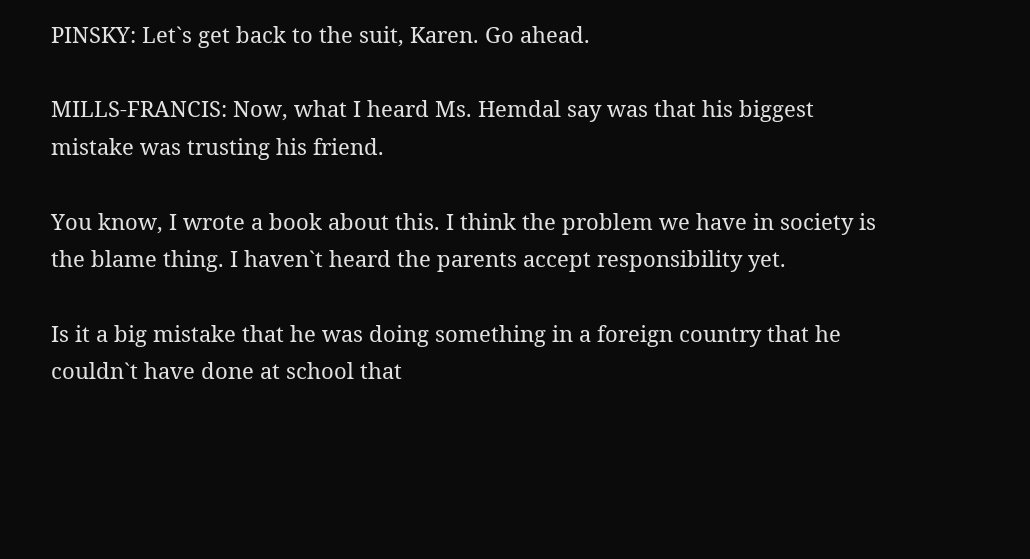PINSKY: Let`s get back to the suit, Karen. Go ahead.

MILLS-FRANCIS: Now, what I heard Ms. Hemdal say was that his biggest mistake was trusting his friend.

You know, I wrote a book about this. I think the problem we have in society is the blame thing. I haven`t heard the parents accept responsibility yet.

Is it a big mistake that he was doing something in a foreign country that he couldn`t have done at school that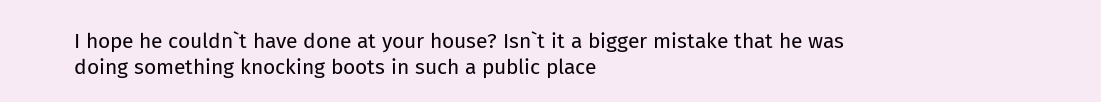I hope he couldn`t have done at your house? Isn`t it a bigger mistake that he was doing something knocking boots in such a public place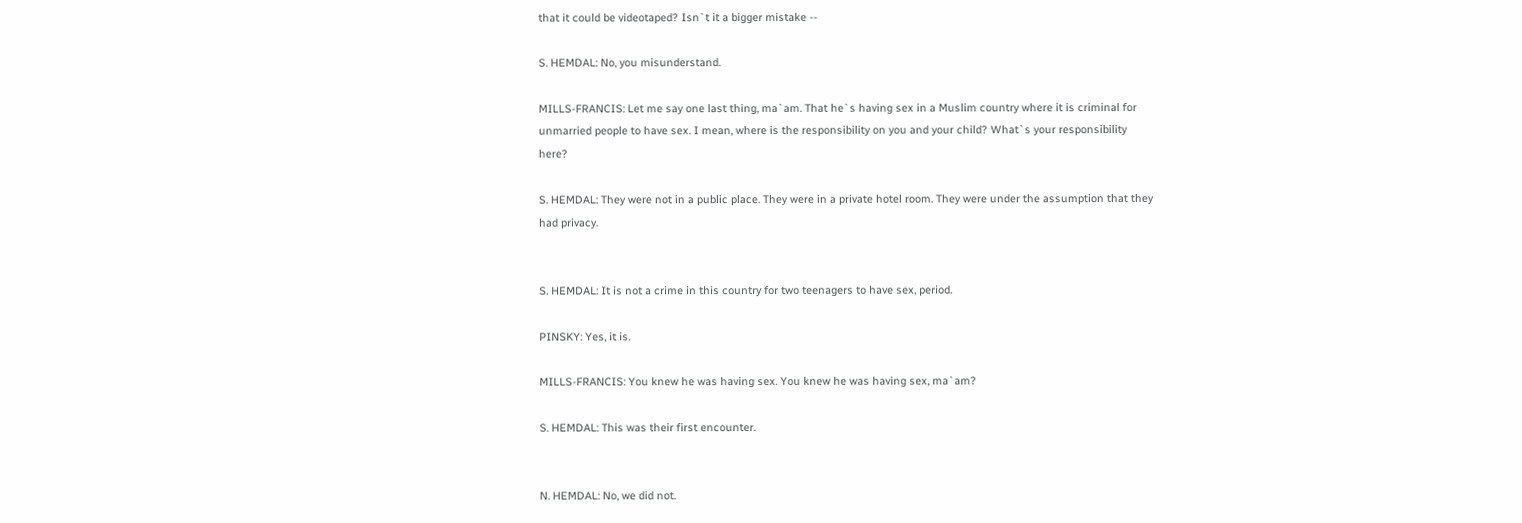that it could be videotaped? Isn`t it a bigger mistake --

S. HEMDAL: No, you misunderstand.

MILLS-FRANCIS: Let me say one last thing, ma`am. That he`s having sex in a Muslim country where it is criminal for unmarried people to have sex. I mean, where is the responsibility on you and your child? What`s your responsibility here?

S. HEMDAL: They were not in a public place. They were in a private hotel room. They were under the assumption that they had privacy.


S. HEMDAL: It is not a crime in this country for two teenagers to have sex, period.

PINSKY: Yes, it is.

MILLS-FRANCIS: You knew he was having sex. You knew he was having sex, ma`am?

S. HEMDAL: This was their first encounter.


N. HEMDAL: No, we did not.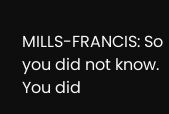MILLS-FRANCIS: So you did not know. You did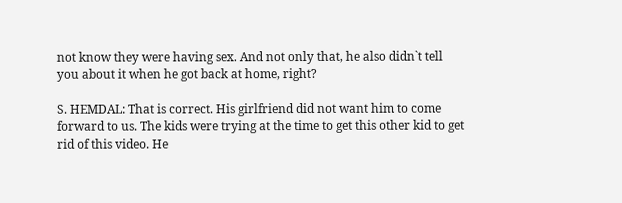not know they were having sex. And not only that, he also didn`t tell you about it when he got back at home, right?

S. HEMDAL: That is correct. His girlfriend did not want him to come forward to us. The kids were trying at the time to get this other kid to get rid of this video. He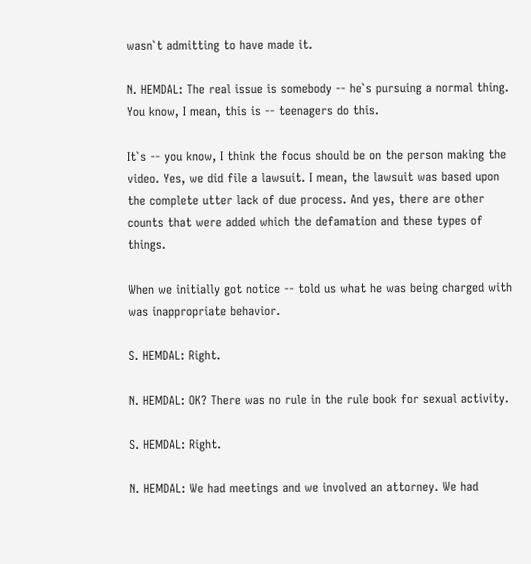wasn`t admitting to have made it.

N. HEMDAL: The real issue is somebody -- he`s pursuing a normal thing. You know, I mean, this is -- teenagers do this.

It`s -- you know, I think the focus should be on the person making the video. Yes, we did file a lawsuit. I mean, the lawsuit was based upon the complete utter lack of due process. And yes, there are other counts that were added which the defamation and these types of things.

When we initially got notice -- told us what he was being charged with was inappropriate behavior.

S. HEMDAL: Right.

N. HEMDAL: OK? There was no rule in the rule book for sexual activity.

S. HEMDAL: Right.

N. HEMDAL: We had meetings and we involved an attorney. We had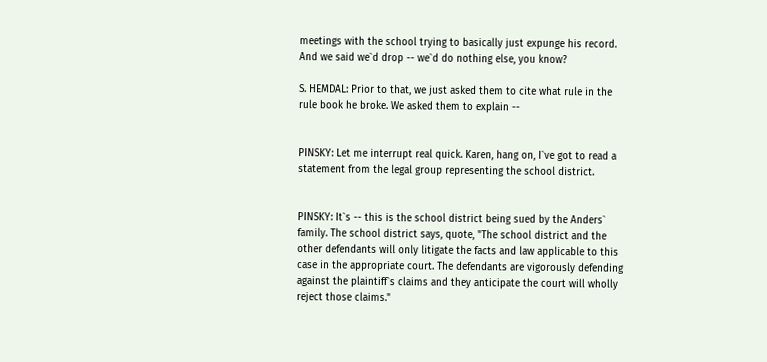meetings with the school trying to basically just expunge his record. And we said we`d drop -- we`d do nothing else, you know?

S. HEMDAL: Prior to that, we just asked them to cite what rule in the rule book he broke. We asked them to explain --


PINSKY: Let me interrupt real quick. Karen, hang on, I`ve got to read a statement from the legal group representing the school district.


PINSKY: It`s -- this is the school district being sued by the Anders` family. The school district says, quote, "The school district and the other defendants will only litigate the facts and law applicable to this case in the appropriate court. The defendants are vigorously defending against the plaintiff`s claims and they anticipate the court will wholly reject those claims."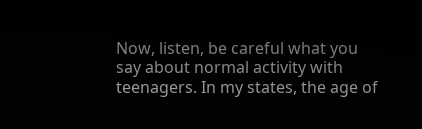Now, listen, be careful what you say about normal activity with teenagers. In my states, the age of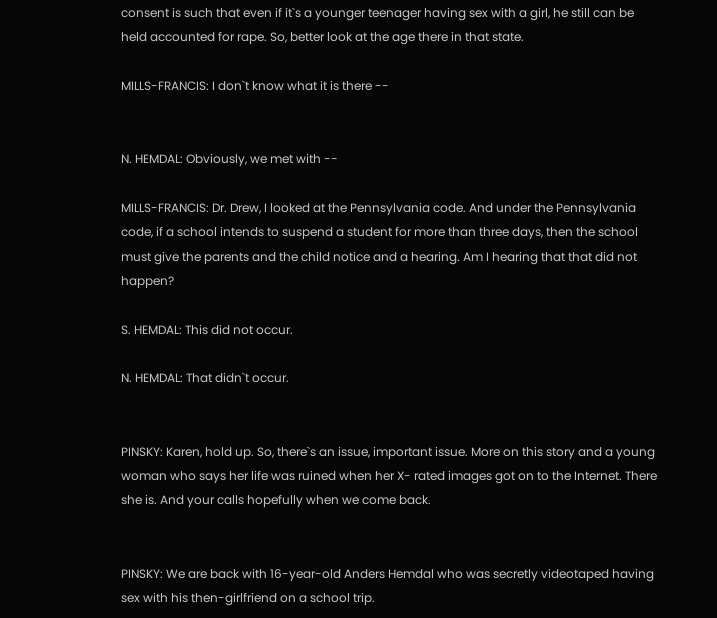consent is such that even if it`s a younger teenager having sex with a girl, he still can be held accounted for rape. So, better look at the age there in that state.

MILLS-FRANCIS: I don`t know what it is there --


N. HEMDAL: Obviously, we met with --

MILLS-FRANCIS: Dr. Drew, I looked at the Pennsylvania code. And under the Pennsylvania code, if a school intends to suspend a student for more than three days, then the school must give the parents and the child notice and a hearing. Am I hearing that that did not happen?

S. HEMDAL: This did not occur.

N. HEMDAL: That didn`t occur.


PINSKY: Karen, hold up. So, there`s an issue, important issue. More on this story and a young woman who says her life was ruined when her X- rated images got on to the Internet. There she is. And your calls hopefully when we come back.


PINSKY: We are back with 16-year-old Anders Hemdal who was secretly videotaped having sex with his then-girlfriend on a school trip.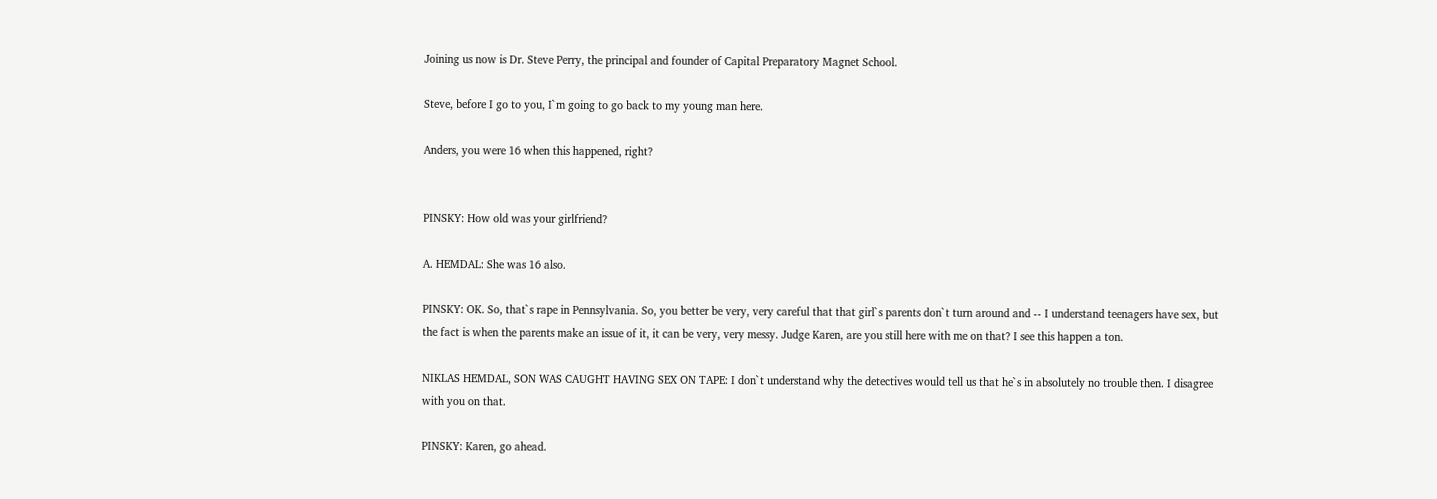Joining us now is Dr. Steve Perry, the principal and founder of Capital Preparatory Magnet School.

Steve, before I go to you, I`m going to go back to my young man here.

Anders, you were 16 when this happened, right?


PINSKY: How old was your girlfriend?

A. HEMDAL: She was 16 also.

PINSKY: OK. So, that`s rape in Pennsylvania. So, you better be very, very careful that that girl`s parents don`t turn around and -- I understand teenagers have sex, but the fact is when the parents make an issue of it, it can be very, very messy. Judge Karen, are you still here with me on that? I see this happen a ton.

NIKLAS HEMDAL, SON WAS CAUGHT HAVING SEX ON TAPE: I don`t understand why the detectives would tell us that he`s in absolutely no trouble then. I disagree with you on that.

PINSKY: Karen, go ahead.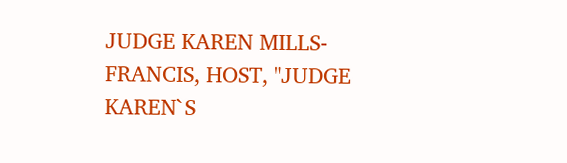JUDGE KAREN MILLS-FRANCIS, HOST, "JUDGE KAREN`S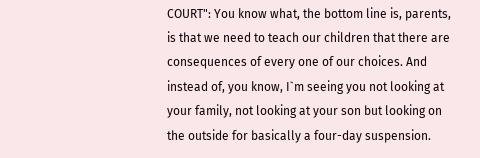COURT": You know what, the bottom line is, parents, is that we need to teach our children that there are consequences of every one of our choices. And instead of, you know, I`m seeing you not looking at your family, not looking at your son but looking on the outside for basically a four-day suspension.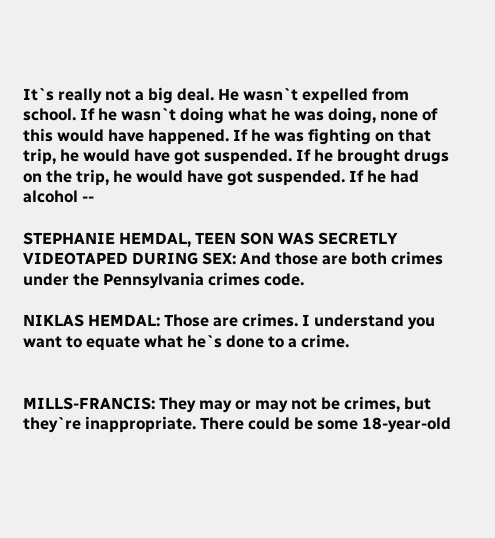It`s really not a big deal. He wasn`t expelled from school. If he wasn`t doing what he was doing, none of this would have happened. If he was fighting on that trip, he would have got suspended. If he brought drugs on the trip, he would have got suspended. If he had alcohol --

STEPHANIE HEMDAL, TEEN SON WAS SECRETLY VIDEOTAPED DURING SEX: And those are both crimes under the Pennsylvania crimes code.

NIKLAS HEMDAL: Those are crimes. I understand you want to equate what he`s done to a crime.


MILLS-FRANCIS: They may or may not be crimes, but they`re inappropriate. There could be some 18-year-old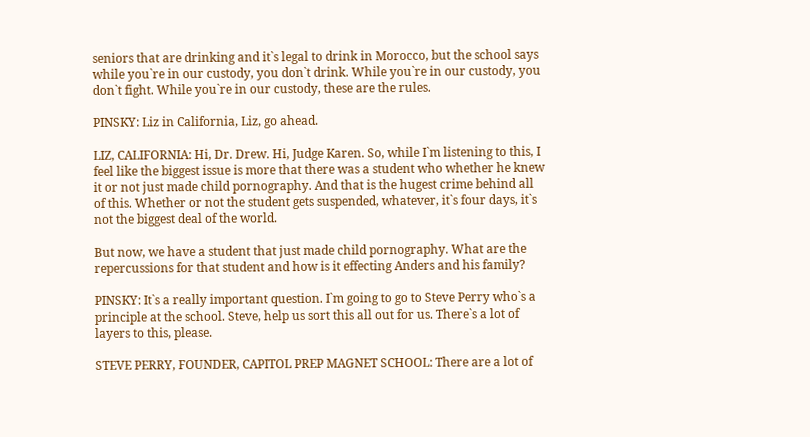seniors that are drinking and it`s legal to drink in Morocco, but the school says while you`re in our custody, you don`t drink. While you`re in our custody, you don`t fight. While you`re in our custody, these are the rules.

PINSKY: Liz in California, Liz, go ahead.

LIZ, CALIFORNIA: Hi, Dr. Drew. Hi, Judge Karen. So, while I`m listening to this, I feel like the biggest issue is more that there was a student who whether he knew it or not just made child pornography. And that is the hugest crime behind all of this. Whether or not the student gets suspended, whatever, it`s four days, it`s not the biggest deal of the world.

But now, we have a student that just made child pornography. What are the repercussions for that student and how is it effecting Anders and his family?

PINSKY: It`s a really important question. I`m going to go to Steve Perry who`s a principle at the school. Steve, help us sort this all out for us. There`s a lot of layers to this, please.

STEVE PERRY, FOUNDER, CAPITOL PREP MAGNET SCHOOL: There are a lot of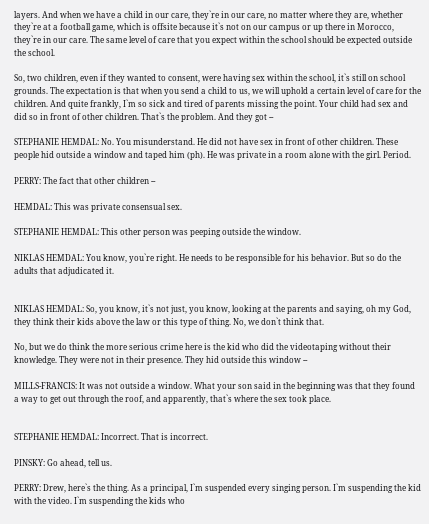layers. And when we have a child in our care, they`re in our care, no matter where they are, whether they`re at a football game, which is offsite because it`s not on our campus or up there in Morocco, they`re in our care. The same level of care that you expect within the school should be expected outside the school.

So, two children, even if they wanted to consent, were having sex within the school, it`s still on school grounds. The expectation is that when you send a child to us, we will uphold a certain level of care for the children. And quite frankly, I`m so sick and tired of parents missing the point. Your child had sex and did so in front of other children. That`s the problem. And they got --

STEPHANIE HEMDAL: No. You misunderstand. He did not have sex in front of other children. These people hid outside a window and taped him (ph). He was private in a room alone with the girl. Period.

PERRY: The fact that other children --

HEMDAL: This was private consensual sex.

STEPHANIE HEMDAL: This other person was peeping outside the window.

NIKLAS HEMDAL: You know, you`re right. He needs to be responsible for his behavior. But so do the adults that adjudicated it.


NIKLAS HEMDAL: So, you know, it`s not just, you know, looking at the parents and saying, oh my God, they think their kids above the law or this type of thing. No, we don`t think that.

No, but we do think the more serious crime here is the kid who did the videotaping without their knowledge. They were not in their presence. They hid outside this window --

MILLS-FRANCIS: It was not outside a window. What your son said in the beginning was that they found a way to get out through the roof, and apparently, that`s where the sex took place.


STEPHANIE HEMDAL: Incorrect. That is incorrect.

PINSKY: Go ahead, tell us.

PERRY: Drew, here`s the thing. As a principal, I`m suspended every singing person. I`m suspending the kid with the video. I`m suspending the kids who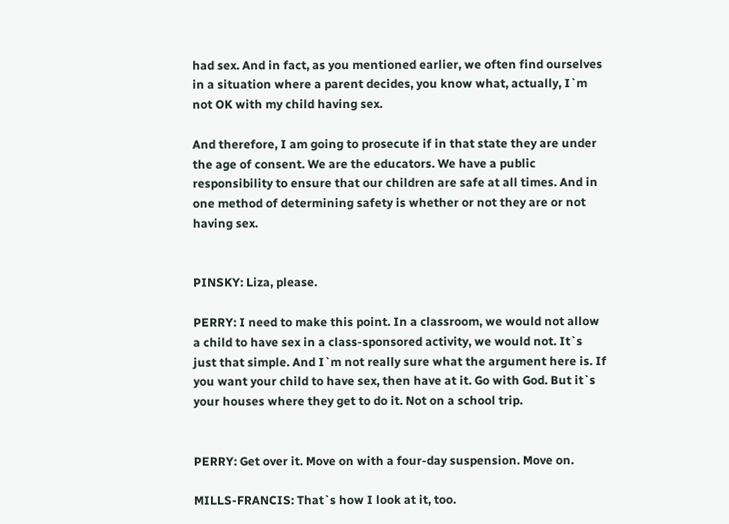had sex. And in fact, as you mentioned earlier, we often find ourselves in a situation where a parent decides, you know what, actually, I`m not OK with my child having sex.

And therefore, I am going to prosecute if in that state they are under the age of consent. We are the educators. We have a public responsibility to ensure that our children are safe at all times. And in one method of determining safety is whether or not they are or not having sex.


PINSKY: Liza, please.

PERRY: I need to make this point. In a classroom, we would not allow a child to have sex in a class-sponsored activity, we would not. It`s just that simple. And I`m not really sure what the argument here is. If you want your child to have sex, then have at it. Go with God. But it`s your houses where they get to do it. Not on a school trip.


PERRY: Get over it. Move on with a four-day suspension. Move on.

MILLS-FRANCIS: That`s how I look at it, too.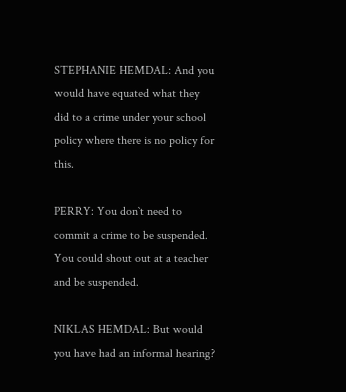STEPHANIE HEMDAL: And you would have equated what they did to a crime under your school policy where there is no policy for this.

PERRY: You don`t need to commit a crime to be suspended. You could shout out at a teacher and be suspended.

NIKLAS HEMDAL: But would you have had an informal hearing?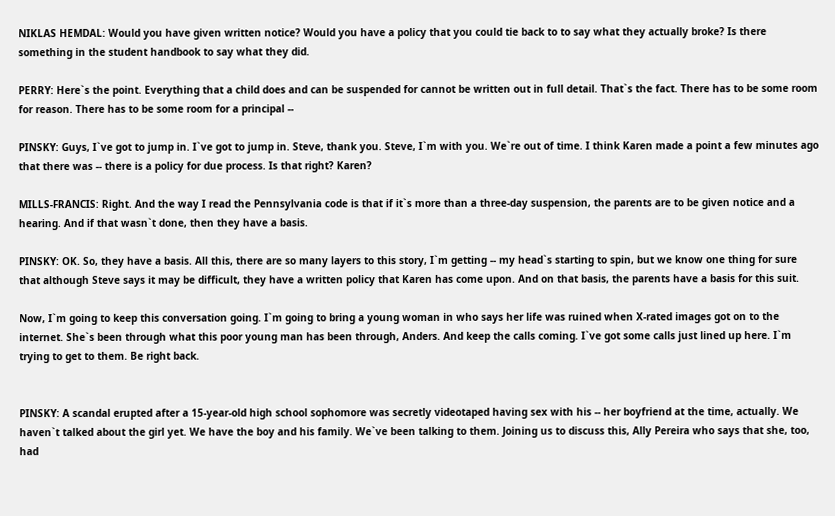NIKLAS HEMDAL: Would you have given written notice? Would you have a policy that you could tie back to to say what they actually broke? Is there something in the student handbook to say what they did.

PERRY: Here`s the point. Everything that a child does and can be suspended for cannot be written out in full detail. That`s the fact. There has to be some room for reason. There has to be some room for a principal --

PINSKY: Guys, I`ve got to jump in. I`ve got to jump in. Steve, thank you. Steve, I`m with you. We`re out of time. I think Karen made a point a few minutes ago that there was -- there is a policy for due process. Is that right? Karen?

MILLS-FRANCIS: Right. And the way I read the Pennsylvania code is that if it`s more than a three-day suspension, the parents are to be given notice and a hearing. And if that wasn`t done, then they have a basis.

PINSKY: OK. So, they have a basis. All this, there are so many layers to this story, I`m getting -- my head`s starting to spin, but we know one thing for sure that although Steve says it may be difficult, they have a written policy that Karen has come upon. And on that basis, the parents have a basis for this suit.

Now, I`m going to keep this conversation going. I`m going to bring a young woman in who says her life was ruined when X-rated images got on to the internet. She`s been through what this poor young man has been through, Anders. And keep the calls coming. I`ve got some calls just lined up here. I`m trying to get to them. Be right back.


PINSKY: A scandal erupted after a 15-year-old high school sophomore was secretly videotaped having sex with his -- her boyfriend at the time, actually. We haven`t talked about the girl yet. We have the boy and his family. We`ve been talking to them. Joining us to discuss this, Ally Pereira who says that she, too, had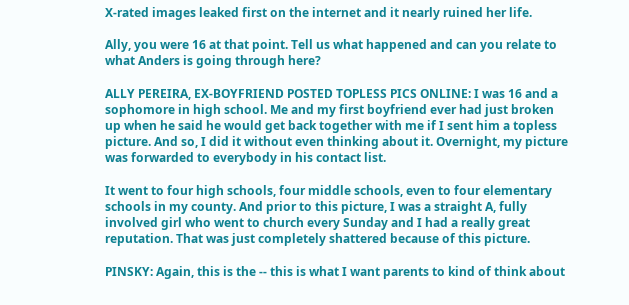X-rated images leaked first on the internet and it nearly ruined her life.

Ally, you were 16 at that point. Tell us what happened and can you relate to what Anders is going through here?

ALLY PEREIRA, EX-BOYFRIEND POSTED TOPLESS PICS ONLINE: I was 16 and a sophomore in high school. Me and my first boyfriend ever had just broken up when he said he would get back together with me if I sent him a topless picture. And so, I did it without even thinking about it. Overnight, my picture was forwarded to everybody in his contact list.

It went to four high schools, four middle schools, even to four elementary schools in my county. And prior to this picture, I was a straight A, fully involved girl who went to church every Sunday and I had a really great reputation. That was just completely shattered because of this picture.

PINSKY: Again, this is the -- this is what I want parents to kind of think about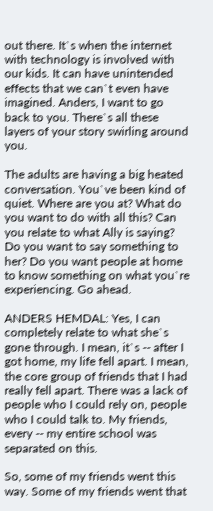out there. It`s when the internet with technology is involved with our kids. It can have unintended effects that we can`t even have imagined. Anders, I want to go back to you. There`s all these layers of your story swirling around you.

The adults are having a big heated conversation. You`ve been kind of quiet. Where are you at? What do you want to do with all this? Can you relate to what Ally is saying? Do you want to say something to her? Do you want people at home to know something on what you`re experiencing. Go ahead.

ANDERS HEMDAL: Yes, I can completely relate to what she`s gone through. I mean, it`s -- after I got home, my life fell apart. I mean, the core group of friends that I had really fell apart. There was a lack of people who I could rely on, people who I could talk to. My friends, every -- my entire school was separated on this.

So, some of my friends went this way. Some of my friends went that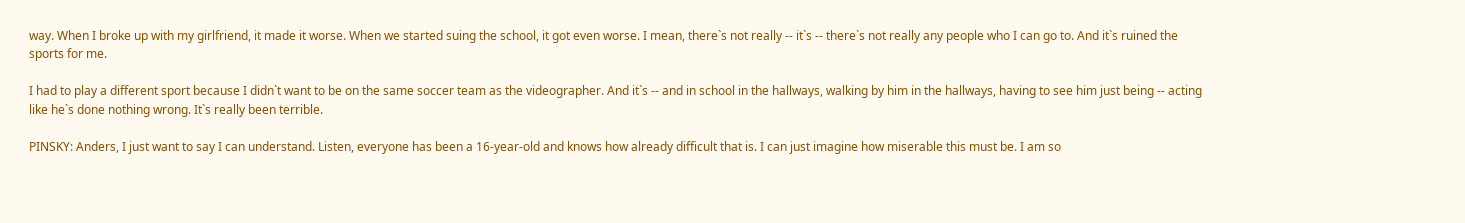way. When I broke up with my girlfriend, it made it worse. When we started suing the school, it got even worse. I mean, there`s not really -- it`s -- there`s not really any people who I can go to. And it`s ruined the sports for me.

I had to play a different sport because I didn`t want to be on the same soccer team as the videographer. And it`s -- and in school in the hallways, walking by him in the hallways, having to see him just being -- acting like he`s done nothing wrong. It`s really been terrible.

PINSKY: Anders, I just want to say I can understand. Listen, everyone has been a 16-year-old and knows how already difficult that is. I can just imagine how miserable this must be. I am so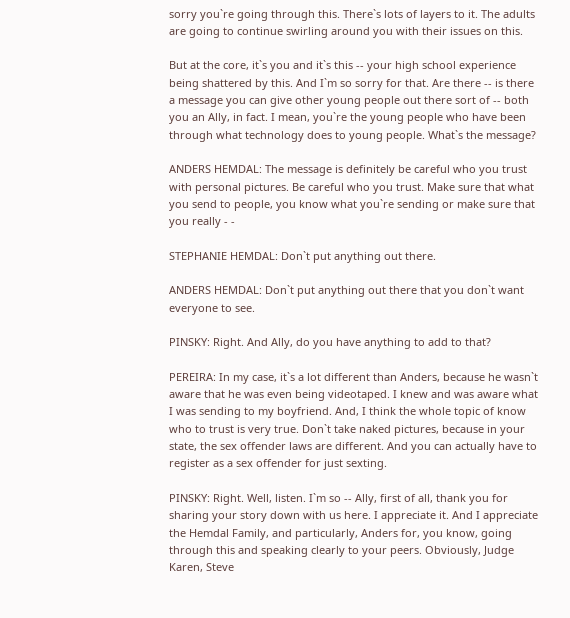sorry you`re going through this. There`s lots of layers to it. The adults are going to continue swirling around you with their issues on this.

But at the core, it`s you and it`s this -- your high school experience being shattered by this. And I`m so sorry for that. Are there -- is there a message you can give other young people out there sort of -- both you an Ally, in fact. I mean, you`re the young people who have been through what technology does to young people. What`s the message?

ANDERS HEMDAL: The message is definitely be careful who you trust with personal pictures. Be careful who you trust. Make sure that what you send to people, you know what you`re sending or make sure that you really - -

STEPHANIE HEMDAL: Don`t put anything out there.

ANDERS HEMDAL: Don`t put anything out there that you don`t want everyone to see.

PINSKY: Right. And Ally, do you have anything to add to that?

PEREIRA: In my case, it`s a lot different than Anders, because he wasn`t aware that he was even being videotaped. I knew and was aware what I was sending to my boyfriend. And, I think the whole topic of know who to trust is very true. Don`t take naked pictures, because in your state, the sex offender laws are different. And you can actually have to register as a sex offender for just sexting.

PINSKY: Right. Well, listen. I`m so -- Ally, first of all, thank you for sharing your story down with us here. I appreciate it. And I appreciate the Hemdal Family, and particularly, Anders for, you know, going through this and speaking clearly to your peers. Obviously, Judge Karen, Steve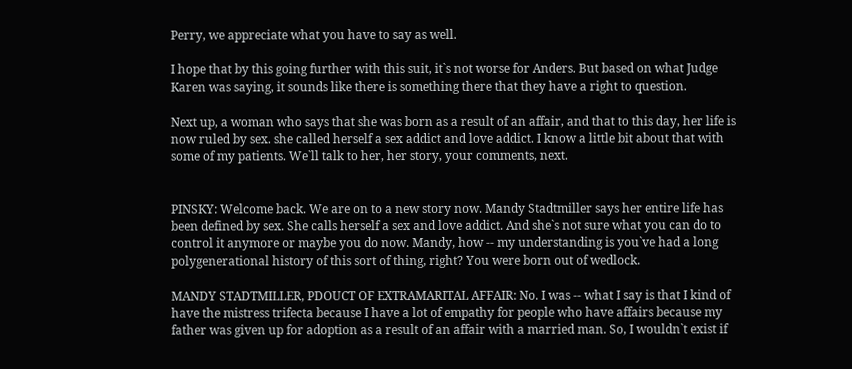Perry, we appreciate what you have to say as well.

I hope that by this going further with this suit, it`s not worse for Anders. But based on what Judge Karen was saying, it sounds like there is something there that they have a right to question.

Next up, a woman who says that she was born as a result of an affair, and that to this day, her life is now ruled by sex. she called herself a sex addict and love addict. I know a little bit about that with some of my patients. We`ll talk to her, her story, your comments, next.


PINSKY: Welcome back. We are on to a new story now. Mandy Stadtmiller says her entire life has been defined by sex. She calls herself a sex and love addict. And she`s not sure what you can do to control it anymore or maybe you do now. Mandy, how -- my understanding is you`ve had a long polygenerational history of this sort of thing, right? You were born out of wedlock.

MANDY STADTMILLER, PDOUCT OF EXTRAMARITAL AFFAIR: No. I was -- what I say is that I kind of have the mistress trifecta because I have a lot of empathy for people who have affairs because my father was given up for adoption as a result of an affair with a married man. So, I wouldn`t exist if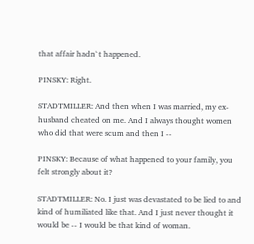that affair hadn`t happened.

PINSKY: Right.

STADTMILLER: And then when I was married, my ex-husband cheated on me. And I always thought women who did that were scum and then I --

PINSKY: Because of what happened to your family, you felt strongly about it?

STADTMILLER: No. I just was devastated to be lied to and kind of humiliated like that. And I just never thought it would be -- I would be that kind of woman.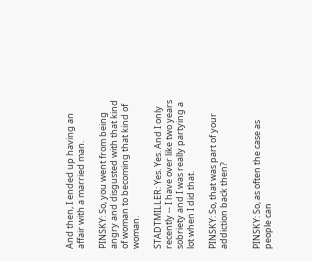And then, I ended up having an affair with a married man.

PINSKY: So, you went from being angry and disgusted with that kind of woman to becoming that kind of woman.

STADTMILLER: Yes. Yes. And I only recently -- I have over like two years sobriety and I was really partying a lot when I did that.

PINSKY: So, that was part of your addiction back then?


PINSKY: So, as often the case as people can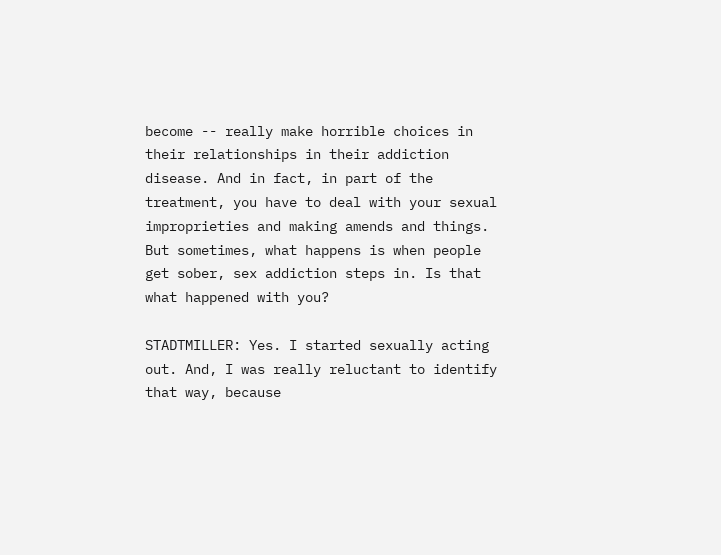become -- really make horrible choices in their relationships in their addiction disease. And in fact, in part of the treatment, you have to deal with your sexual improprieties and making amends and things. But sometimes, what happens is when people get sober, sex addiction steps in. Is that what happened with you?

STADTMILLER: Yes. I started sexually acting out. And, I was really reluctant to identify that way, because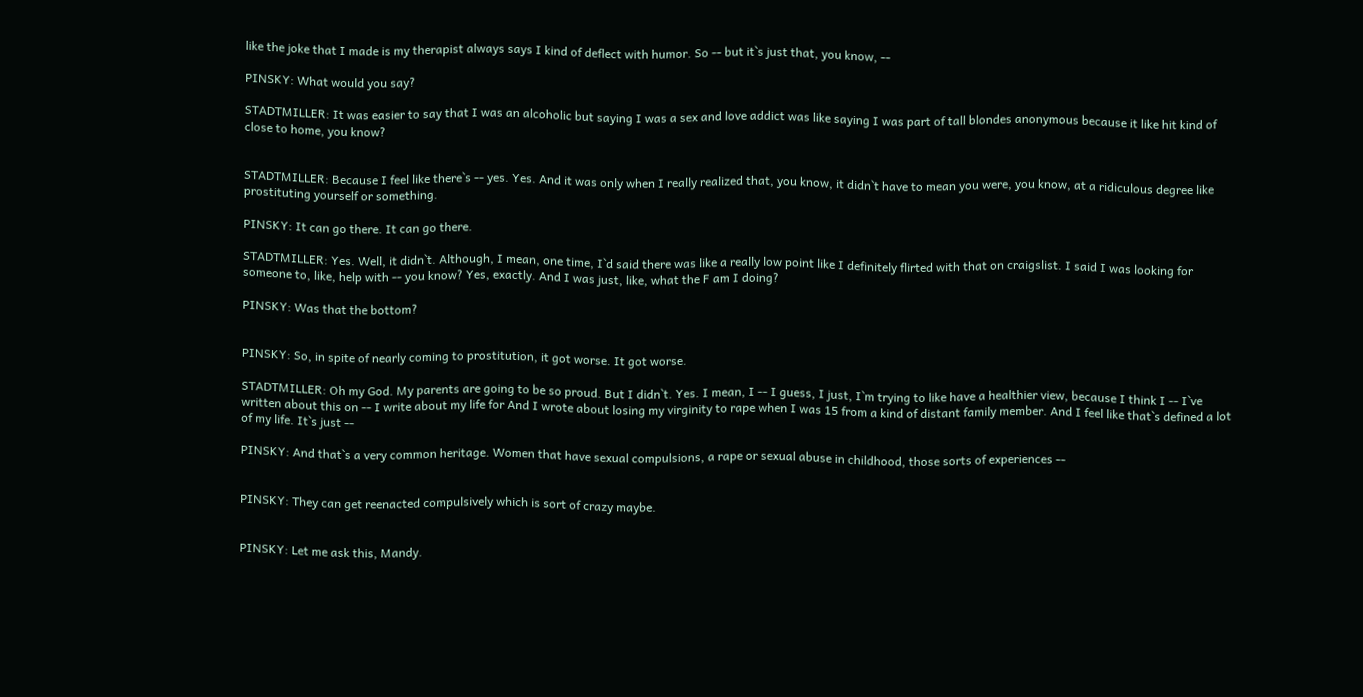like the joke that I made is my therapist always says I kind of deflect with humor. So -- but it`s just that, you know, --

PINSKY: What would you say?

STADTMILLER: It was easier to say that I was an alcoholic but saying I was a sex and love addict was like saying I was part of tall blondes anonymous because it like hit kind of close to home, you know?


STADTMILLER: Because I feel like there`s -- yes. Yes. And it was only when I really realized that, you know, it didn`t have to mean you were, you know, at a ridiculous degree like prostituting yourself or something.

PINSKY: It can go there. It can go there.

STADTMILLER: Yes. Well, it didn`t. Although, I mean, one time, I`d said there was like a really low point like I definitely flirted with that on craigslist. I said I was looking for someone to, like, help with -- you know? Yes, exactly. And I was just, like, what the F am I doing?

PINSKY: Was that the bottom?


PINSKY: So, in spite of nearly coming to prostitution, it got worse. It got worse.

STADTMILLER: Oh my God. My parents are going to be so proud. But I didn`t. Yes. I mean, I -- I guess, I just, I`m trying to like have a healthier view, because I think I -- I`ve written about this on -- I write about my life for And I wrote about losing my virginity to rape when I was 15 from a kind of distant family member. And I feel like that`s defined a lot of my life. It`s just --

PINSKY: And that`s a very common heritage. Women that have sexual compulsions, a rape or sexual abuse in childhood, those sorts of experiences --


PINSKY: They can get reenacted compulsively which is sort of crazy maybe.


PINSKY: Let me ask this, Mandy.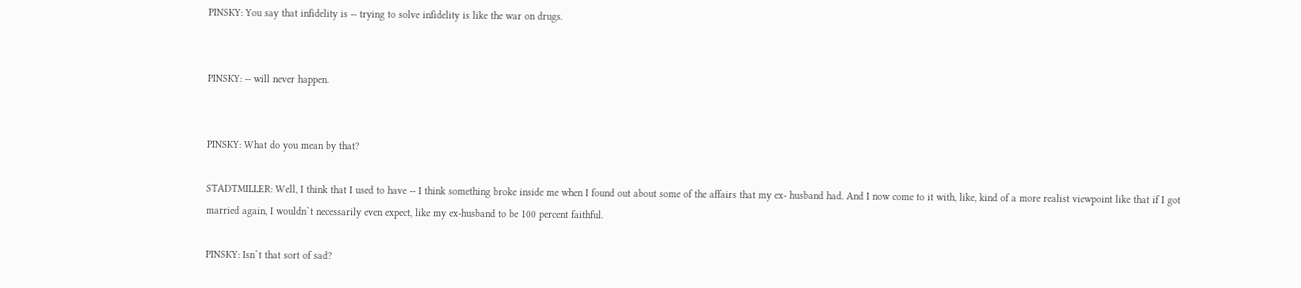PINSKY: You say that infidelity is -- trying to solve infidelity is like the war on drugs.


PINSKY: -- will never happen.


PINSKY: What do you mean by that?

STADTMILLER: Well, I think that I used to have -- I think something broke inside me when I found out about some of the affairs that my ex- husband had. And I now come to it with, like, kind of a more realist viewpoint like that if I got married again, I wouldn`t necessarily even expect, like my ex-husband to be 100 percent faithful.

PINSKY: Isn`t that sort of sad?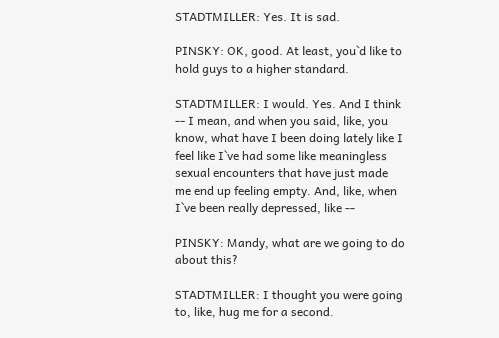STADTMILLER: Yes. It is sad.

PINSKY: OK, good. At least, you`d like to hold guys to a higher standard.

STADTMILLER: I would. Yes. And I think -- I mean, and when you said, like, you know, what have I been doing lately like I feel like I`ve had some like meaningless sexual encounters that have just made me end up feeling empty. And, like, when I`ve been really depressed, like --

PINSKY: Mandy, what are we going to do about this?

STADTMILLER: I thought you were going to, like, hug me for a second.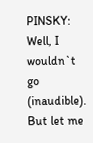PINSKY: Well, I wouldn`t go (inaudible). But let me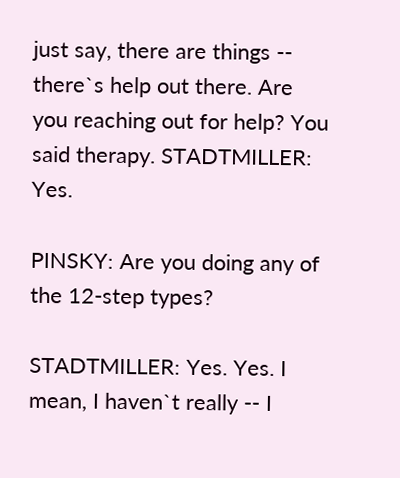just say, there are things -- there`s help out there. Are you reaching out for help? You said therapy. STADTMILLER: Yes.

PINSKY: Are you doing any of the 12-step types?

STADTMILLER: Yes. Yes. I mean, I haven`t really -- I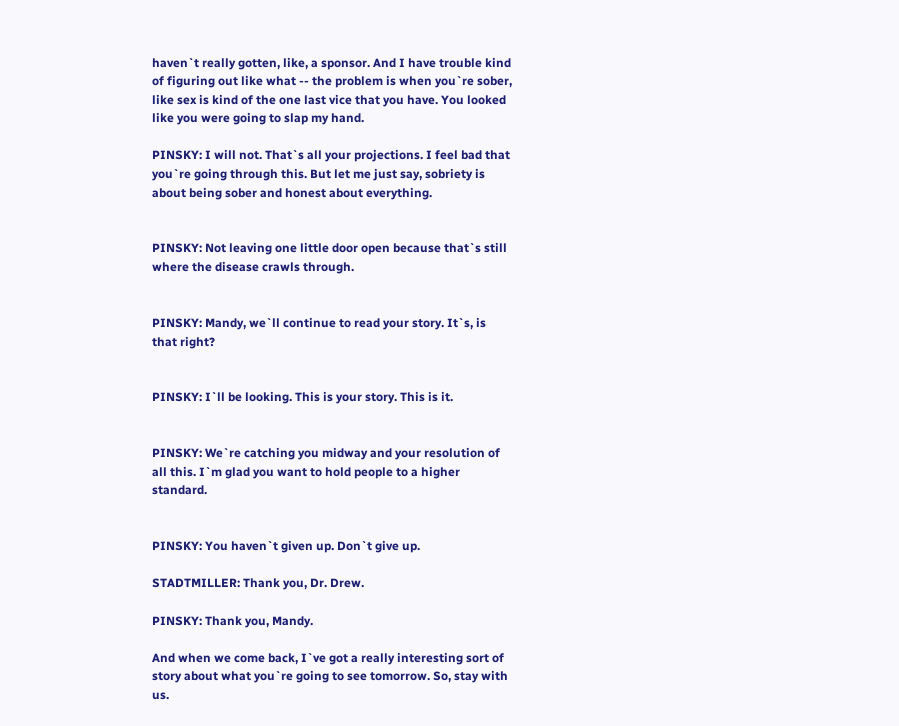haven`t really gotten, like, a sponsor. And I have trouble kind of figuring out like what -- the problem is when you`re sober, like sex is kind of the one last vice that you have. You looked like you were going to slap my hand.

PINSKY: I will not. That`s all your projections. I feel bad that you`re going through this. But let me just say, sobriety is about being sober and honest about everything.


PINSKY: Not leaving one little door open because that`s still where the disease crawls through.


PINSKY: Mandy, we`ll continue to read your story. It`s, is that right?


PINSKY: I`ll be looking. This is your story. This is it.


PINSKY: We`re catching you midway and your resolution of all this. I`m glad you want to hold people to a higher standard.


PINSKY: You haven`t given up. Don`t give up.

STADTMILLER: Thank you, Dr. Drew.

PINSKY: Thank you, Mandy.

And when we come back, I`ve got a really interesting sort of story about what you`re going to see tomorrow. So, stay with us.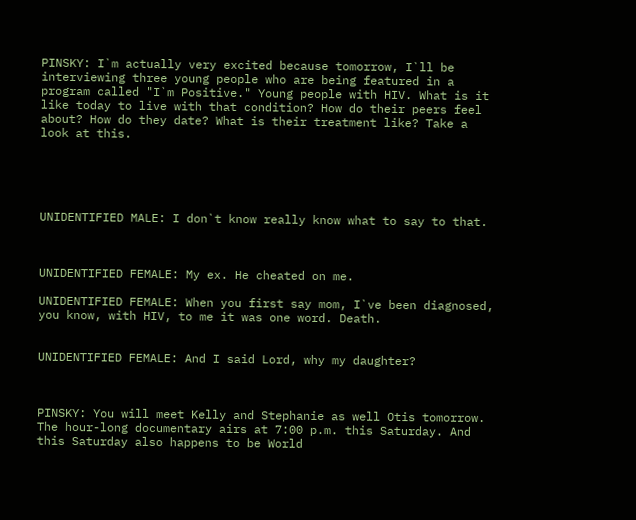PINSKY: I`m actually very excited because tomorrow, I`ll be interviewing three young people who are being featured in a program called "I`m Positive." Young people with HIV. What is it like today to live with that condition? How do their peers feel about? How do they date? What is their treatment like? Take a look at this.





UNIDENTIFIED MALE: I don`t know really know what to say to that.



UNIDENTIFIED FEMALE: My ex. He cheated on me.

UNIDENTIFIED FEMALE: When you first say mom, I`ve been diagnosed, you know, with HIV, to me it was one word. Death.


UNIDENTIFIED FEMALE: And I said Lord, why my daughter?



PINSKY: You will meet Kelly and Stephanie as well Otis tomorrow. The hour-long documentary airs at 7:00 p.m. this Saturday. And this Saturday also happens to be World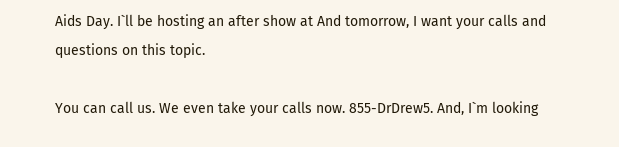Aids Day. I`ll be hosting an after show at And tomorrow, I want your calls and questions on this topic.

You can call us. We even take your calls now. 855-DrDrew5. And, I`m looking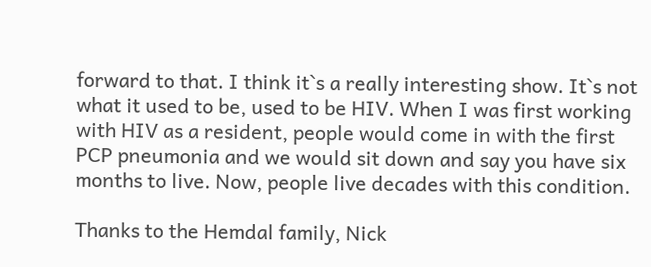forward to that. I think it`s a really interesting show. It`s not what it used to be, used to be HIV. When I was first working with HIV as a resident, people would come in with the first PCP pneumonia and we would sit down and say you have six months to live. Now, people live decades with this condition.

Thanks to the Hemdal family, Nick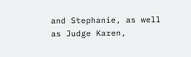and Stephanie, as well as Judge Karen,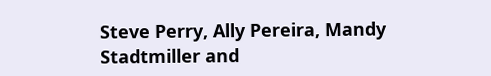Steve Perry, Ally Pereira, Mandy Stadtmiller and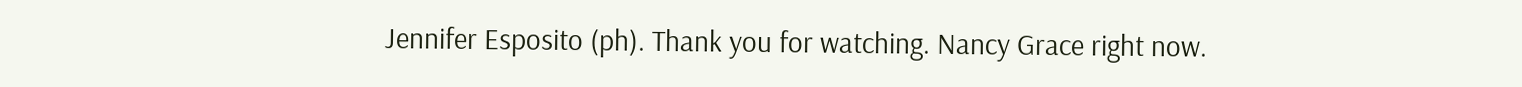Jennifer Esposito (ph). Thank you for watching. Nancy Grace right now.